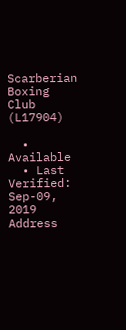Scarberian Boxing Club (L17904)

  • Available
  • Last Verified: Sep-09, 2019
Address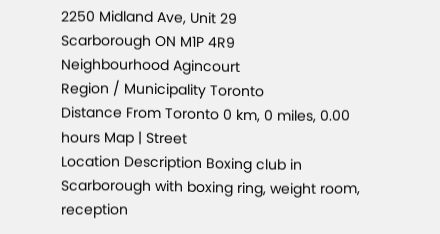2250 Midland Ave, Unit 29
Scarborough ON M1P 4R9
Neighbourhood Agincourt
Region / Municipality Toronto
Distance From Toronto 0 km, 0 miles, 0.00 hours Map | Street
Location Description Boxing club in Scarborough with boxing ring, weight room, reception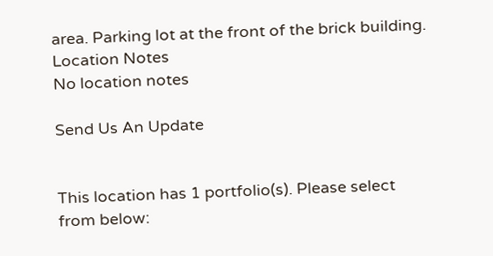area. Parking lot at the front of the brick building.
Location Notes
No location notes

Send Us An Update


This location has 1 portfolio(s). Please select from below: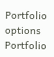Portfolio options
Portfolio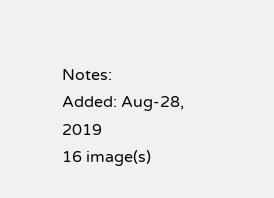Notes:
Added: Aug-28, 2019
16 image(s)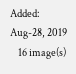Added: Aug-28, 2019
    16 image(s)